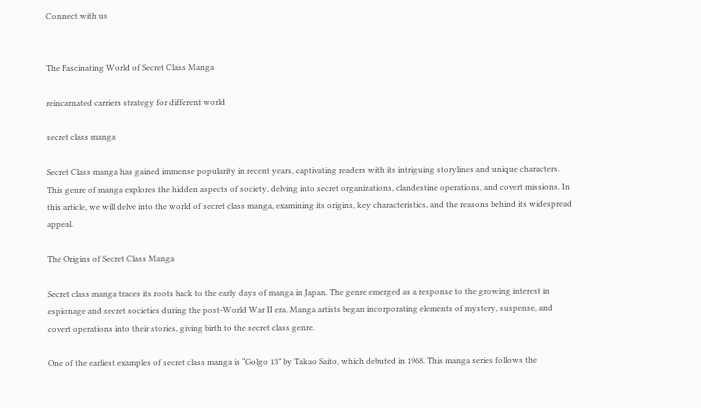Connect with us


The Fascinating World of Secret Class Manga

reincarnated carriers strategy for different world

secret class manga

Secret Class manga has gained immense popularity in recent years, captivating readers with its intriguing storylines and unique characters. This genre of manga explores the hidden aspects of society, delving into secret organizations, clandestine operations, and covert missions. In this article, we will delve into the world of secret class manga, examining its origins, key characteristics, and the reasons behind its widespread appeal.

The Origins of Secret Class Manga

Secret class manga traces its roots back to the early days of manga in Japan. The genre emerged as a response to the growing interest in espionage and secret societies during the post-World War II era. Manga artists began incorporating elements of mystery, suspense, and covert operations into their stories, giving birth to the secret class genre.

One of the earliest examples of secret class manga is “Golgo 13” by Takao Saito, which debuted in 1968. This manga series follows the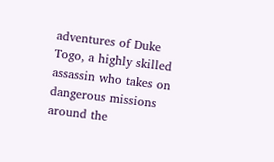adventures of Duke Togo, a highly skilled assassin who takes on dangerous missions around the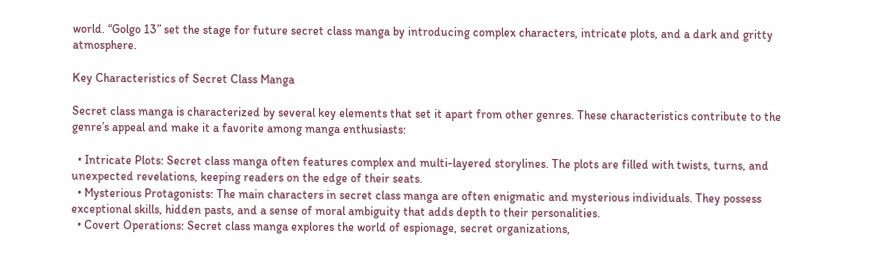world. “Golgo 13” set the stage for future secret class manga by introducing complex characters, intricate plots, and a dark and gritty atmosphere.

Key Characteristics of Secret Class Manga

Secret class manga is characterized by several key elements that set it apart from other genres. These characteristics contribute to the genre’s appeal and make it a favorite among manga enthusiasts:

  • Intricate Plots: Secret class manga often features complex and multi-layered storylines. The plots are filled with twists, turns, and unexpected revelations, keeping readers on the edge of their seats.
  • Mysterious Protagonists: The main characters in secret class manga are often enigmatic and mysterious individuals. They possess exceptional skills, hidden pasts, and a sense of moral ambiguity that adds depth to their personalities.
  • Covert Operations: Secret class manga explores the world of espionage, secret organizations,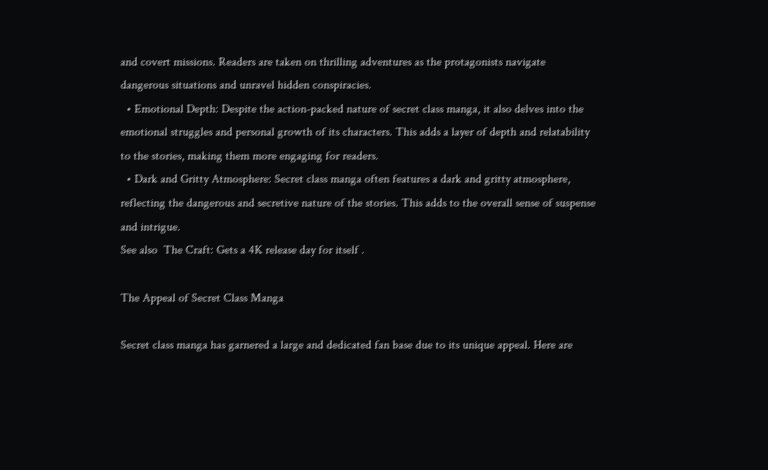and covert missions. Readers are taken on thrilling adventures as the protagonists navigate dangerous situations and unravel hidden conspiracies.
  • Emotional Depth: Despite the action-packed nature of secret class manga, it also delves into the emotional struggles and personal growth of its characters. This adds a layer of depth and relatability to the stories, making them more engaging for readers.
  • Dark and Gritty Atmosphere: Secret class manga often features a dark and gritty atmosphere, reflecting the dangerous and secretive nature of the stories. This adds to the overall sense of suspense and intrigue.
See also  The Craft: Gets a 4K release day for itself .

The Appeal of Secret Class Manga

Secret class manga has garnered a large and dedicated fan base due to its unique appeal. Here are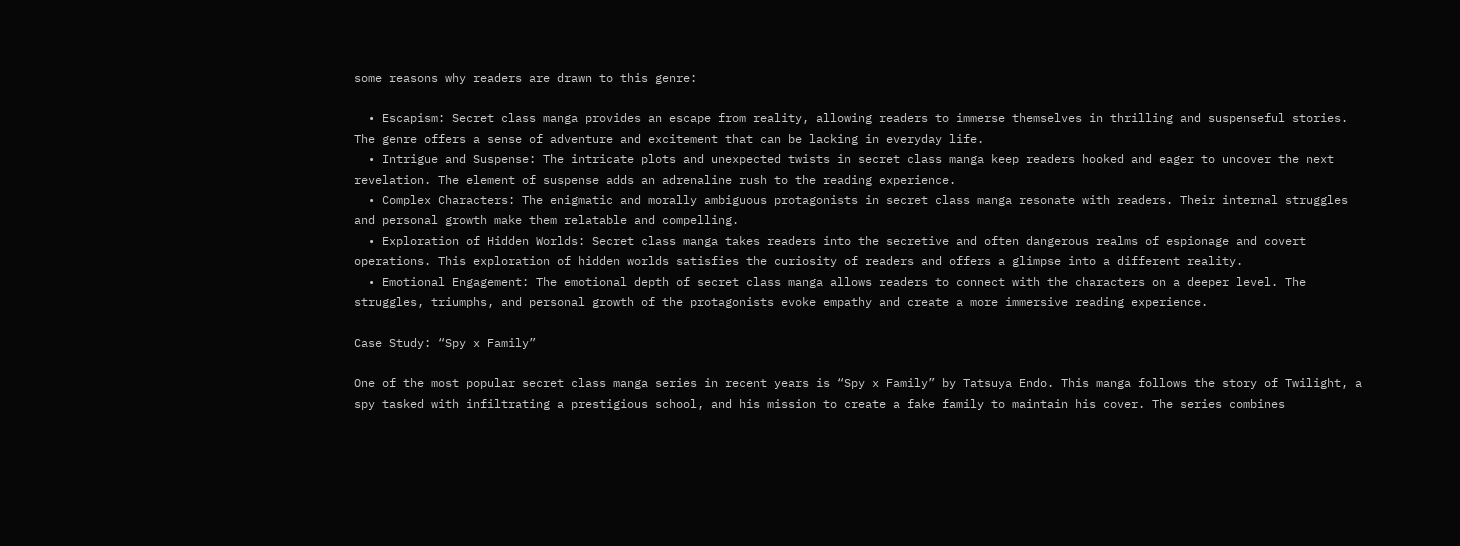some reasons why readers are drawn to this genre:

  • Escapism: Secret class manga provides an escape from reality, allowing readers to immerse themselves in thrilling and suspenseful stories. The genre offers a sense of adventure and excitement that can be lacking in everyday life.
  • Intrigue and Suspense: The intricate plots and unexpected twists in secret class manga keep readers hooked and eager to uncover the next revelation. The element of suspense adds an adrenaline rush to the reading experience.
  • Complex Characters: The enigmatic and morally ambiguous protagonists in secret class manga resonate with readers. Their internal struggles and personal growth make them relatable and compelling.
  • Exploration of Hidden Worlds: Secret class manga takes readers into the secretive and often dangerous realms of espionage and covert operations. This exploration of hidden worlds satisfies the curiosity of readers and offers a glimpse into a different reality.
  • Emotional Engagement: The emotional depth of secret class manga allows readers to connect with the characters on a deeper level. The struggles, triumphs, and personal growth of the protagonists evoke empathy and create a more immersive reading experience.

Case Study: “Spy x Family”

One of the most popular secret class manga series in recent years is “Spy x Family” by Tatsuya Endo. This manga follows the story of Twilight, a spy tasked with infiltrating a prestigious school, and his mission to create a fake family to maintain his cover. The series combines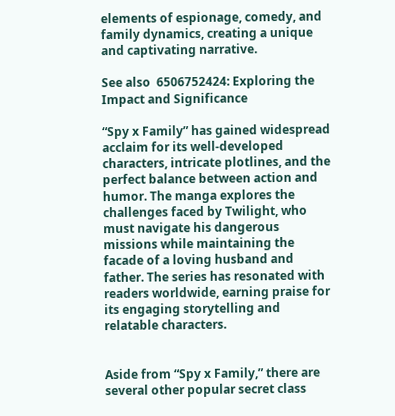elements of espionage, comedy, and family dynamics, creating a unique and captivating narrative.

See also  6506752424: Exploring the Impact and Significance

“Spy x Family” has gained widespread acclaim for its well-developed characters, intricate plotlines, and the perfect balance between action and humor. The manga explores the challenges faced by Twilight, who must navigate his dangerous missions while maintaining the facade of a loving husband and father. The series has resonated with readers worldwide, earning praise for its engaging storytelling and relatable characters.


Aside from “Spy x Family,” there are several other popular secret class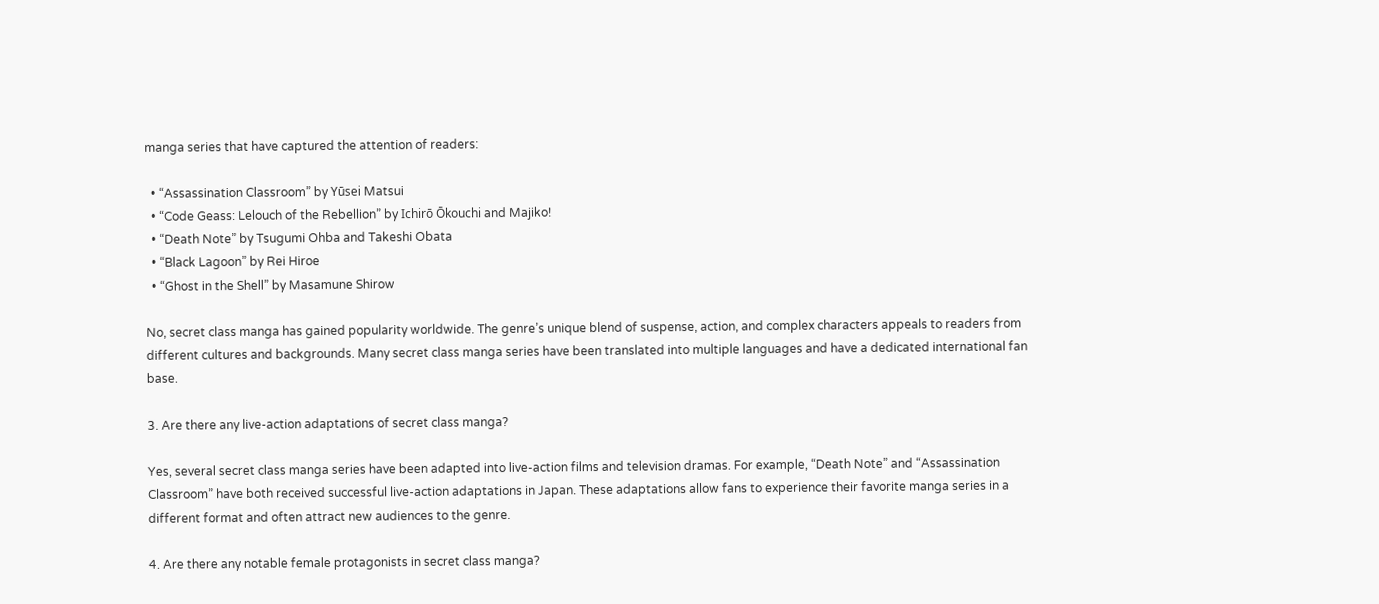manga series that have captured the attention of readers:

  • “Assassination Classroom” by Yūsei Matsui
  • “Code Geass: Lelouch of the Rebellion” by Ichirō Ōkouchi and Majiko!
  • “Death Note” by Tsugumi Ohba and Takeshi Obata
  • “Black Lagoon” by Rei Hiroe
  • “Ghost in the Shell” by Masamune Shirow

No, secret class manga has gained popularity worldwide. The genre’s unique blend of suspense, action, and complex characters appeals to readers from different cultures and backgrounds. Many secret class manga series have been translated into multiple languages and have a dedicated international fan base.

3. Are there any live-action adaptations of secret class manga?

Yes, several secret class manga series have been adapted into live-action films and television dramas. For example, “Death Note” and “Assassination Classroom” have both received successful live-action adaptations in Japan. These adaptations allow fans to experience their favorite manga series in a different format and often attract new audiences to the genre.

4. Are there any notable female protagonists in secret class manga?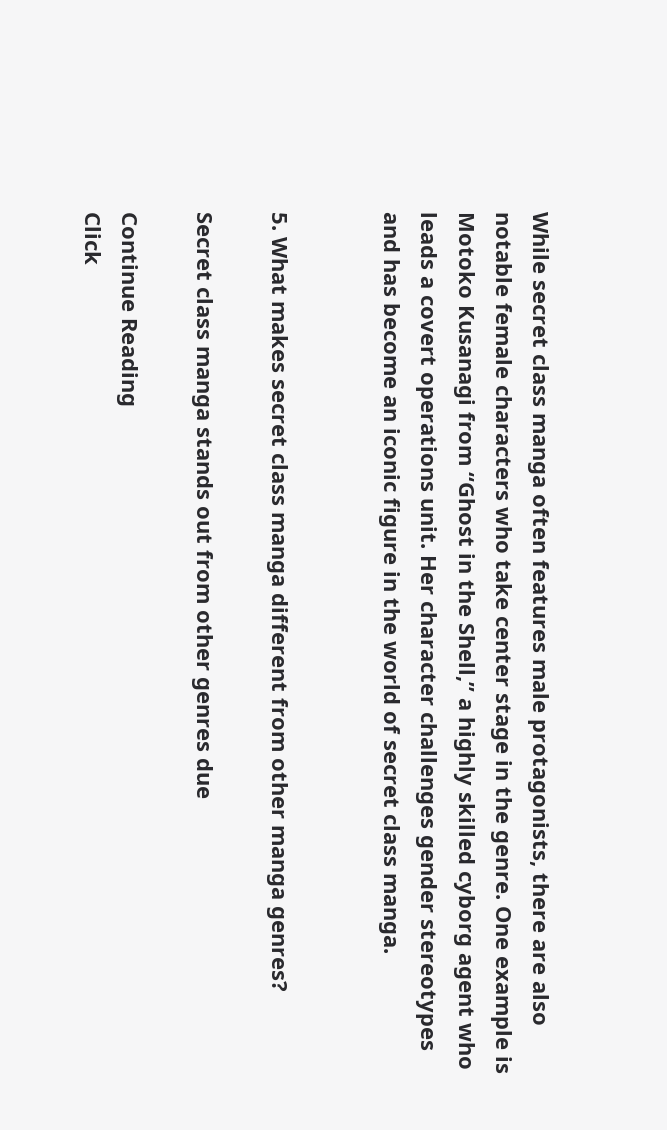While secret class manga often features male protagonists, there are also notable female characters who take center stage in the genre. One example is Motoko Kusanagi from “Ghost in the Shell,” a highly skilled cyborg agent who leads a covert operations unit. Her character challenges gender stereotypes and has become an iconic figure in the world of secret class manga.


5. What makes secret class manga different from other manga genres?

Secret class manga stands out from other genres due

Continue Reading
Click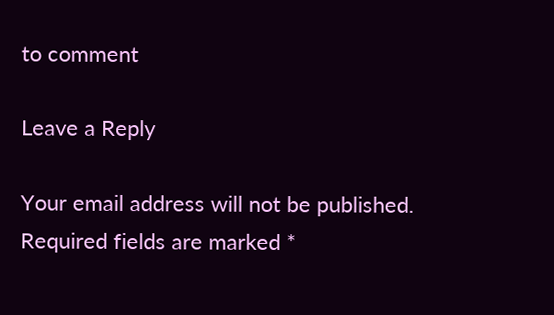to comment

Leave a Reply

Your email address will not be published. Required fields are marked *